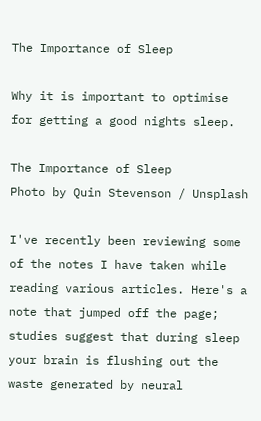The Importance of Sleep

Why it is important to optimise for getting a good nights sleep.

The Importance of Sleep
Photo by Quin Stevenson / Unsplash

I've recently been reviewing some of the notes I have taken while reading various articles. Here's a note that jumped off the page; studies suggest that during sleep your brain is flushing out the waste generated by neural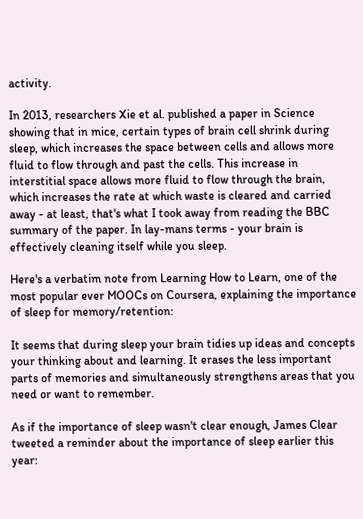activity.

In 2013, researchers Xie et al. published a paper in Science showing that in mice, certain types of brain cell shrink during sleep, which increases the space between cells and allows more fluid to flow through and past the cells. This increase in interstitial space allows more fluid to flow through the brain, which increases the rate at which waste is cleared and carried away - at least, that's what I took away from reading the BBC summary of the paper. In lay-mans terms - your brain is effectively cleaning itself while you sleep.

Here's a verbatim note from Learning How to Learn, one of the most popular ever MOOCs on Coursera, explaining the importance of sleep for memory/retention:

It seems that during sleep your brain tidies up ideas and concepts your thinking about and learning. It erases the less important parts of memories and simultaneously strengthens areas that you need or want to remember.

As if the importance of sleep wasn't clear enough, James Clear tweeted a reminder about the importance of sleep earlier this year: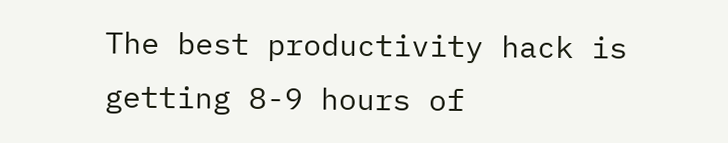The best productivity hack is getting 8-9 hours of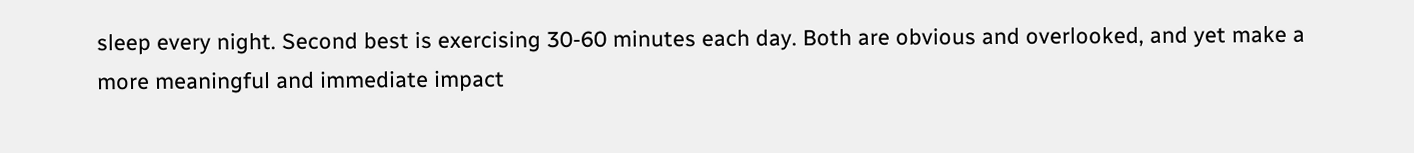sleep every night. Second best is exercising 30-60 minutes each day. Both are obvious and overlooked, and yet make a more meaningful and immediate impact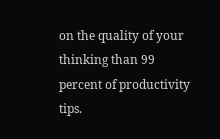on the quality of your thinking than 99 percent of productivity tips.